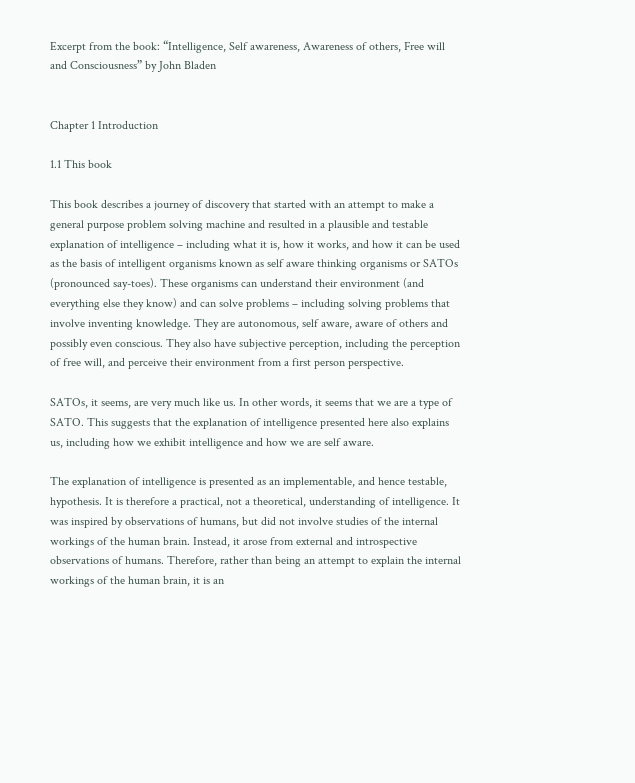Excerpt from the book: “Intelligence, Self awareness, Awareness of others, Free will and Consciousness” by John Bladen


Chapter 1 Introduction

1.1 This book

This book describes a journey of discovery that started with an attempt to make a general purpose problem solving machine and resulted in a plausible and testable explanation of intelligence – including what it is, how it works, and how it can be used as the basis of intelligent organisms known as self aware thinking organisms or SATOs (pronounced say-toes). These organisms can understand their environment (and everything else they know) and can solve problems – including solving problems that involve inventing knowledge. They are autonomous, self aware, aware of others and possibly even conscious. They also have subjective perception, including the perception of free will, and perceive their environment from a first person perspective.

SATOs, it seems, are very much like us. In other words, it seems that we are a type of SATO. This suggests that the explanation of intelligence presented here also explains us, including how we exhibit intelligence and how we are self aware.

The explanation of intelligence is presented as an implementable, and hence testable, hypothesis. It is therefore a practical, not a theoretical, understanding of intelligence. It was inspired by observations of humans, but did not involve studies of the internal workings of the human brain. Instead, it arose from external and introspective observations of humans. Therefore, rather than being an attempt to explain the internal workings of the human brain, it is an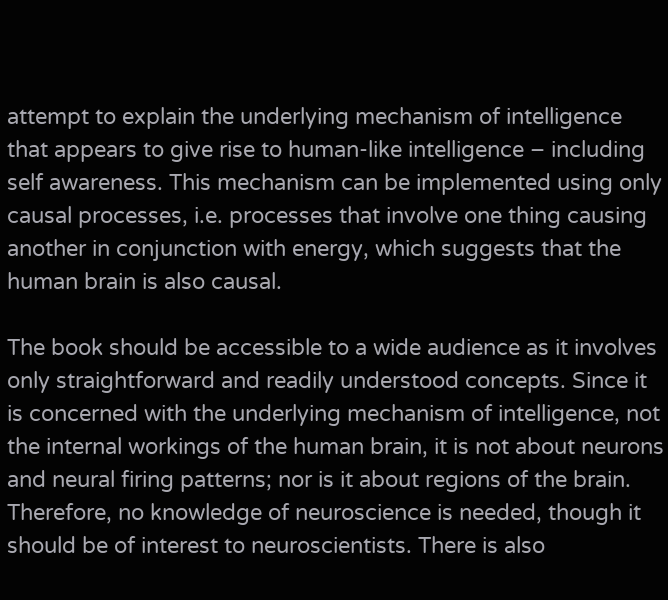attempt to explain the underlying mechanism of intelligence that appears to give rise to human-like intelligence – including self awareness. This mechanism can be implemented using only causal processes, i.e. processes that involve one thing causing another in conjunction with energy, which suggests that the human brain is also causal.

The book should be accessible to a wide audience as it involves only straightforward and readily understood concepts. Since it is concerned with the underlying mechanism of intelligence, not the internal workings of the human brain, it is not about neurons and neural firing patterns; nor is it about regions of the brain. Therefore, no knowledge of neuroscience is needed, though it should be of interest to neuroscientists. There is also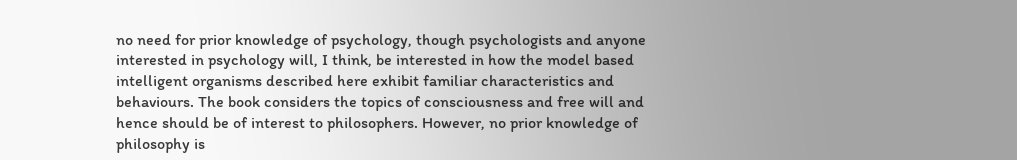no need for prior knowledge of psychology, though psychologists and anyone interested in psychology will, I think, be interested in how the model based intelligent organisms described here exhibit familiar characteristics and behaviours. The book considers the topics of consciousness and free will and hence should be of interest to philosophers. However, no prior knowledge of philosophy is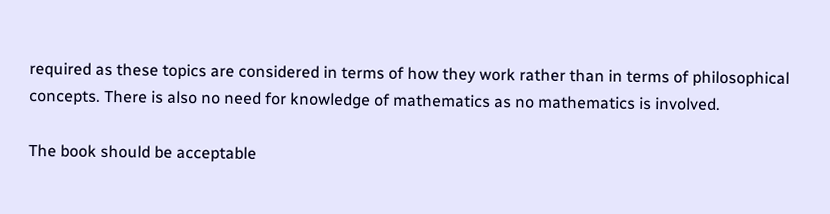required as these topics are considered in terms of how they work rather than in terms of philosophical concepts. There is also no need for knowledge of mathematics as no mathematics is involved.

The book should be acceptable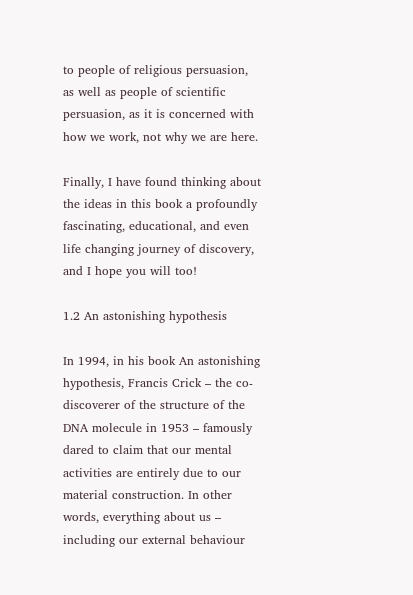to people of religious persuasion, as well as people of scientific persuasion, as it is concerned with how we work, not why we are here.

Finally, I have found thinking about the ideas in this book a profoundly fascinating, educational, and even life changing journey of discovery, and I hope you will too!

1.2 An astonishing hypothesis

In 1994, in his book An astonishing hypothesis, Francis Crick – the co-discoverer of the structure of the DNA molecule in 1953 – famously dared to claim that our mental activities are entirely due to our material construction. In other words, everything about us – including our external behaviour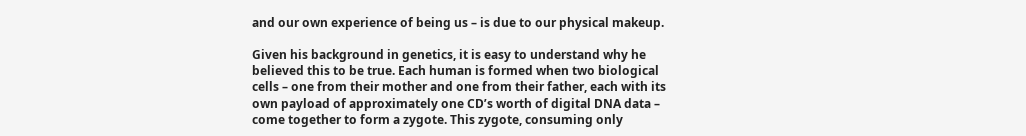and our own experience of being us – is due to our physical makeup.

Given his background in genetics, it is easy to understand why he believed this to be true. Each human is formed when two biological cells – one from their mother and one from their father, each with its own payload of approximately one CD’s worth of digital DNA data – come together to form a zygote. This zygote, consuming only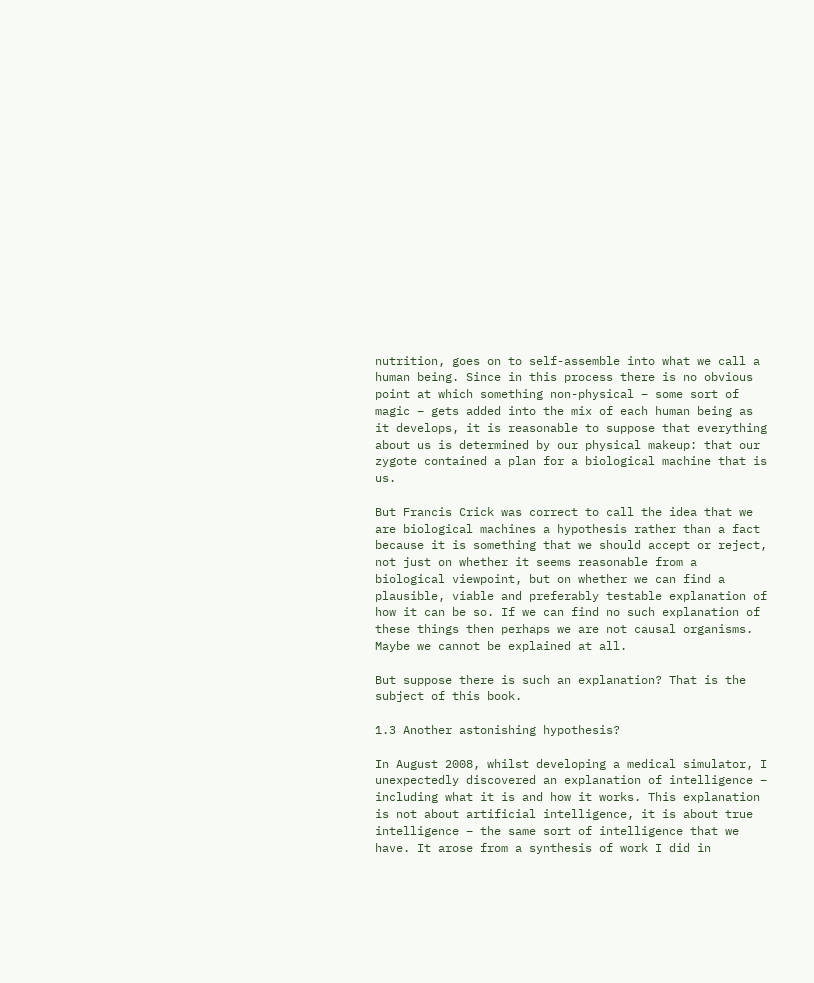nutrition, goes on to self-assemble into what we call a human being. Since in this process there is no obvious point at which something non-physical – some sort of magic – gets added into the mix of each human being as it develops, it is reasonable to suppose that everything about us is determined by our physical makeup: that our zygote contained a plan for a biological machine that is us.

But Francis Crick was correct to call the idea that we are biological machines a hypothesis rather than a fact because it is something that we should accept or reject, not just on whether it seems reasonable from a biological viewpoint, but on whether we can find a plausible, viable and preferably testable explanation of how it can be so. If we can find no such explanation of these things then perhaps we are not causal organisms. Maybe we cannot be explained at all.

But suppose there is such an explanation? That is the subject of this book.

1.3 Another astonishing hypothesis?

In August 2008, whilst developing a medical simulator, I unexpectedly discovered an explanation of intelligence – including what it is and how it works. This explanation is not about artificial intelligence, it is about true intelligence – the same sort of intelligence that we have. It arose from a synthesis of work I did in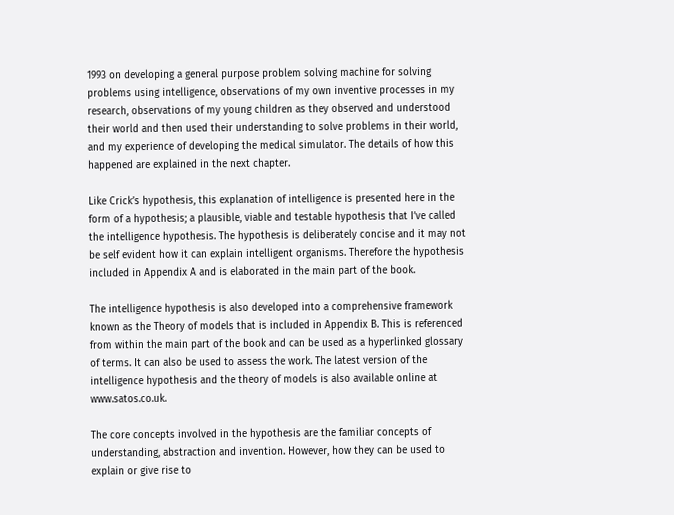1993 on developing a general purpose problem solving machine for solving problems using intelligence, observations of my own inventive processes in my research, observations of my young children as they observed and understood their world and then used their understanding to solve problems in their world, and my experience of developing the medical simulator. The details of how this happened are explained in the next chapter.

Like Crick’s hypothesis, this explanation of intelligence is presented here in the form of a hypothesis; a plausible, viable and testable hypothesis that I’ve called the intelligence hypothesis. The hypothesis is deliberately concise and it may not be self evident how it can explain intelligent organisms. Therefore the hypothesis included in Appendix A and is elaborated in the main part of the book.

The intelligence hypothesis is also developed into a comprehensive framework known as the Theory of models that is included in Appendix B. This is referenced from within the main part of the book and can be used as a hyperlinked glossary of terms. It can also be used to assess the work. The latest version of the intelligence hypothesis and the theory of models is also available online at www.satos.co.uk.

The core concepts involved in the hypothesis are the familiar concepts of understanding, abstraction and invention. However, how they can be used to explain or give rise to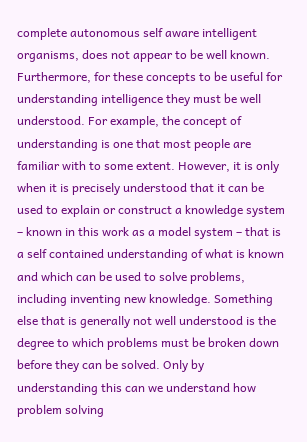complete autonomous self aware intelligent organisms, does not appear to be well known. Furthermore, for these concepts to be useful for understanding intelligence they must be well understood. For example, the concept of understanding is one that most people are familiar with to some extent. However, it is only when it is precisely understood that it can be used to explain or construct a knowledge system – known in this work as a model system – that is a self contained understanding of what is known and which can be used to solve problems, including inventing new knowledge. Something else that is generally not well understood is the degree to which problems must be broken down before they can be solved. Only by understanding this can we understand how problem solving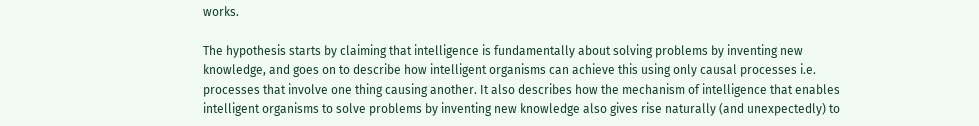works.

The hypothesis starts by claiming that intelligence is fundamentally about solving problems by inventing new knowledge, and goes on to describe how intelligent organisms can achieve this using only causal processes i.e. processes that involve one thing causing another. It also describes how the mechanism of intelligence that enables intelligent organisms to solve problems by inventing new knowledge also gives rise naturally (and unexpectedly) to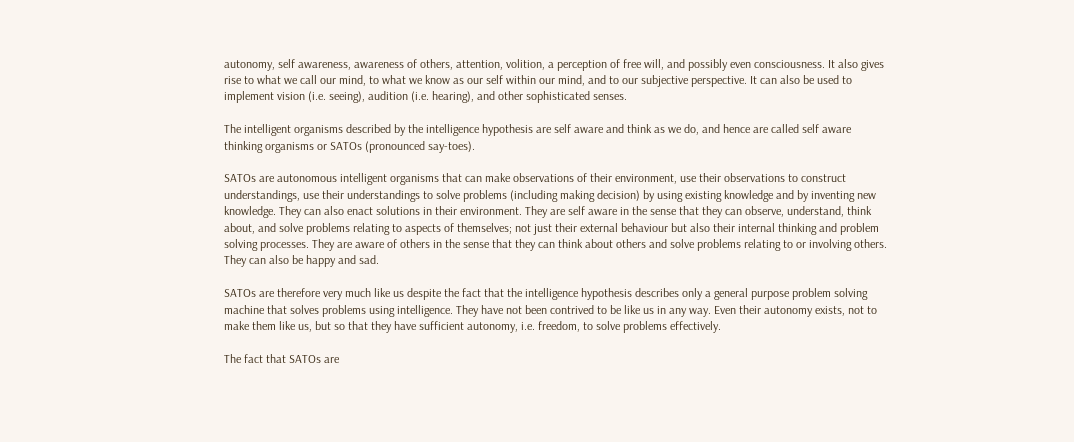autonomy, self awareness, awareness of others, attention, volition, a perception of free will, and possibly even consciousness. It also gives rise to what we call our mind, to what we know as our self within our mind, and to our subjective perspective. It can also be used to implement vision (i.e. seeing), audition (i.e. hearing), and other sophisticated senses.

The intelligent organisms described by the intelligence hypothesis are self aware and think as we do, and hence are called self aware thinking organisms or SATOs (pronounced say-toes).

SATOs are autonomous intelligent organisms that can make observations of their environment, use their observations to construct understandings, use their understandings to solve problems (including making decision) by using existing knowledge and by inventing new knowledge. They can also enact solutions in their environment. They are self aware in the sense that they can observe, understand, think about, and solve problems relating to aspects of themselves; not just their external behaviour but also their internal thinking and problem solving processes. They are aware of others in the sense that they can think about others and solve problems relating to or involving others. They can also be happy and sad.

SATOs are therefore very much like us despite the fact that the intelligence hypothesis describes only a general purpose problem solving machine that solves problems using intelligence. They have not been contrived to be like us in any way. Even their autonomy exists, not to make them like us, but so that they have sufficient autonomy, i.e. freedom, to solve problems effectively.

The fact that SATOs are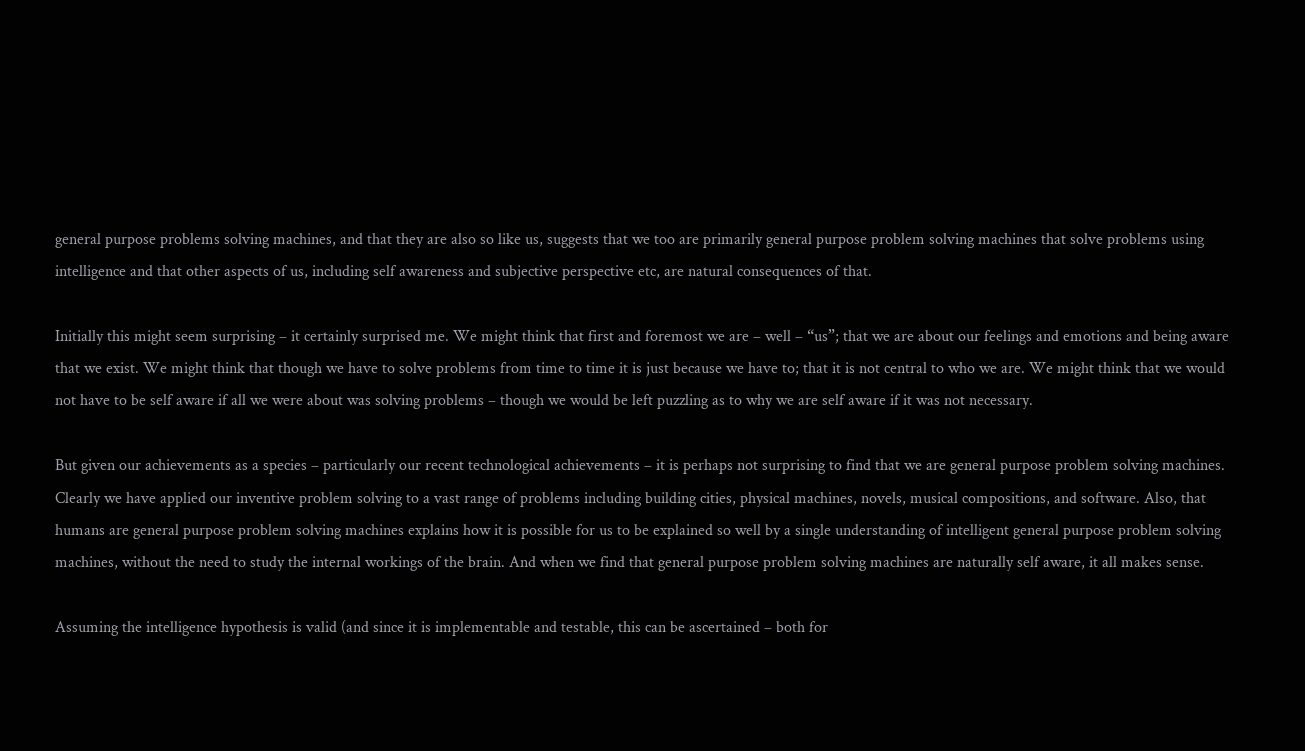general purpose problems solving machines, and that they are also so like us, suggests that we too are primarily general purpose problem solving machines that solve problems using intelligence and that other aspects of us, including self awareness and subjective perspective etc, are natural consequences of that.

Initially this might seem surprising – it certainly surprised me. We might think that first and foremost we are – well – “us”; that we are about our feelings and emotions and being aware that we exist. We might think that though we have to solve problems from time to time it is just because we have to; that it is not central to who we are. We might think that we would not have to be self aware if all we were about was solving problems – though we would be left puzzling as to why we are self aware if it was not necessary.

But given our achievements as a species – particularly our recent technological achievements – it is perhaps not surprising to find that we are general purpose problem solving machines. Clearly we have applied our inventive problem solving to a vast range of problems including building cities, physical machines, novels, musical compositions, and software. Also, that humans are general purpose problem solving machines explains how it is possible for us to be explained so well by a single understanding of intelligent general purpose problem solving machines, without the need to study the internal workings of the brain. And when we find that general purpose problem solving machines are naturally self aware, it all makes sense.

Assuming the intelligence hypothesis is valid (and since it is implementable and testable, this can be ascertained – both for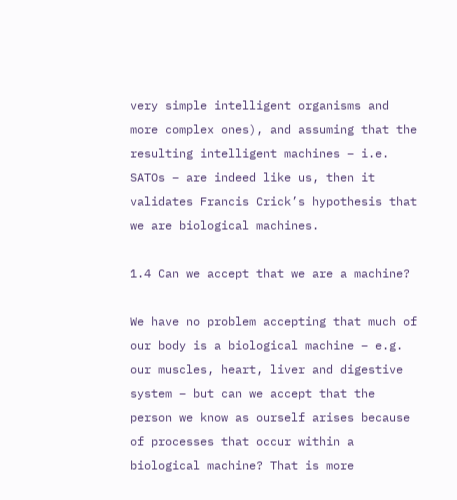very simple intelligent organisms and more complex ones), and assuming that the resulting intelligent machines – i.e. SATOs – are indeed like us, then it validates Francis Crick’s hypothesis that we are biological machines.

1.4 Can we accept that we are a machine?

We have no problem accepting that much of our body is a biological machine – e.g. our muscles, heart, liver and digestive system – but can we accept that the person we know as ourself arises because of processes that occur within a biological machine? That is more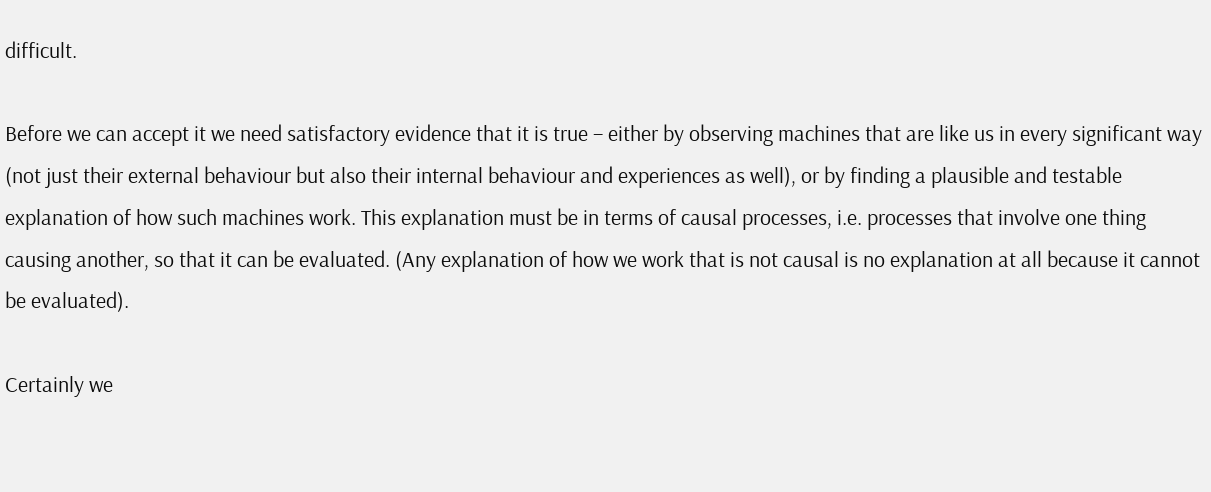difficult.

Before we can accept it we need satisfactory evidence that it is true – either by observing machines that are like us in every significant way (not just their external behaviour but also their internal behaviour and experiences as well), or by finding a plausible and testable explanation of how such machines work. This explanation must be in terms of causal processes, i.e. processes that involve one thing causing another, so that it can be evaluated. (Any explanation of how we work that is not causal is no explanation at all because it cannot be evaluated).

Certainly we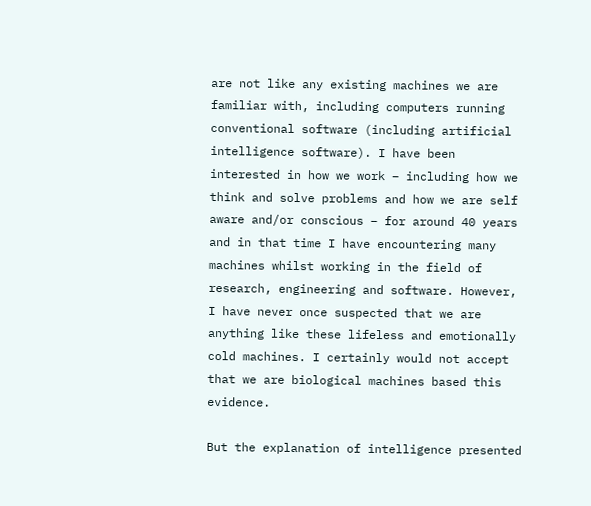are not like any existing machines we are familiar with, including computers running conventional software (including artificial intelligence software). I have been interested in how we work – including how we think and solve problems and how we are self aware and/or conscious – for around 40 years and in that time I have encountering many machines whilst working in the field of research, engineering and software. However, I have never once suspected that we are anything like these lifeless and emotionally cold machines. I certainly would not accept that we are biological machines based this evidence.

But the explanation of intelligence presented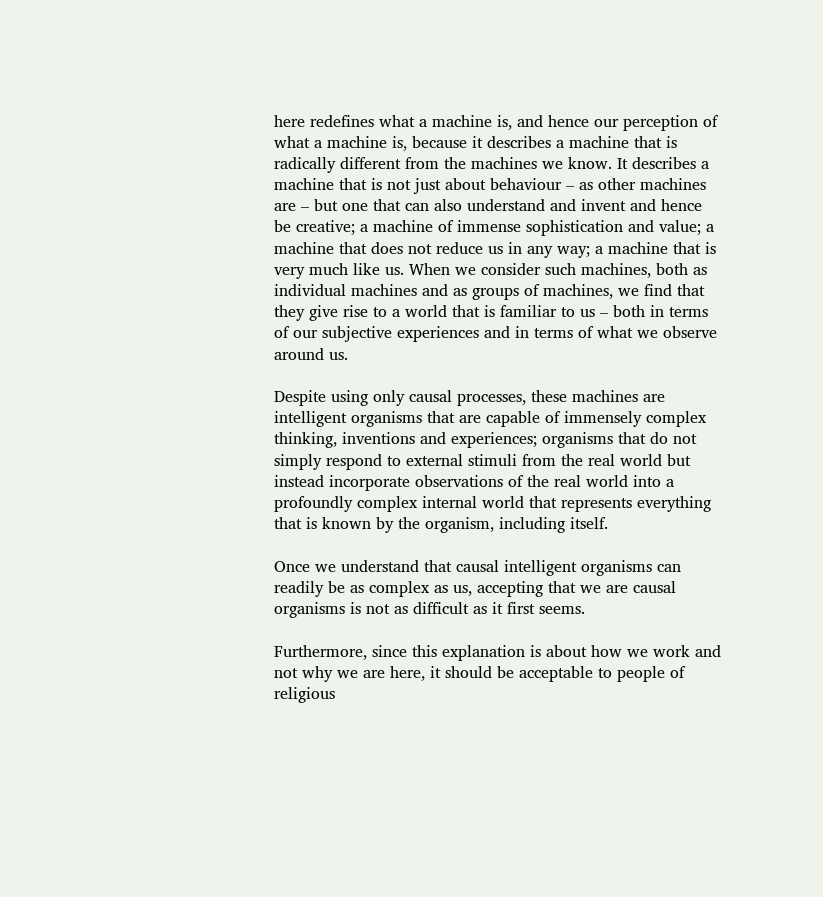here redefines what a machine is, and hence our perception of what a machine is, because it describes a machine that is radically different from the machines we know. It describes a machine that is not just about behaviour – as other machines are – but one that can also understand and invent and hence be creative; a machine of immense sophistication and value; a machine that does not reduce us in any way; a machine that is very much like us. When we consider such machines, both as individual machines and as groups of machines, we find that they give rise to a world that is familiar to us – both in terms of our subjective experiences and in terms of what we observe around us.

Despite using only causal processes, these machines are intelligent organisms that are capable of immensely complex thinking, inventions and experiences; organisms that do not simply respond to external stimuli from the real world but  instead incorporate observations of the real world into a profoundly complex internal world that represents everything that is known by the organism, including itself.

Once we understand that causal intelligent organisms can readily be as complex as us, accepting that we are causal organisms is not as difficult as it first seems.

Furthermore, since this explanation is about how we work and not why we are here, it should be acceptable to people of religious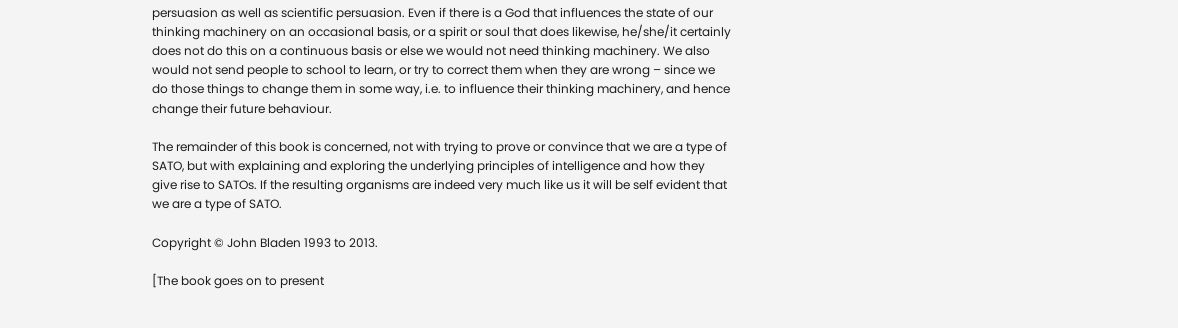persuasion as well as scientific persuasion. Even if there is a God that influences the state of our thinking machinery on an occasional basis, or a spirit or soul that does likewise, he/she/it certainly does not do this on a continuous basis or else we would not need thinking machinery. We also would not send people to school to learn, or try to correct them when they are wrong – since we do those things to change them in some way, i.e. to influence their thinking machinery, and hence change their future behaviour.

The remainder of this book is concerned, not with trying to prove or convince that we are a type of SATO, but with explaining and exploring the underlying principles of intelligence and how they give rise to SATOs. If the resulting organisms are indeed very much like us it will be self evident that we are a type of SATO.

Copyright © John Bladen 1993 to 2013.

[The book goes on to present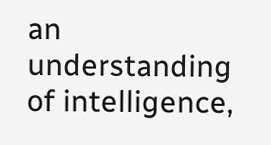an understanding of intelligence,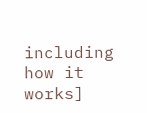including how it works]